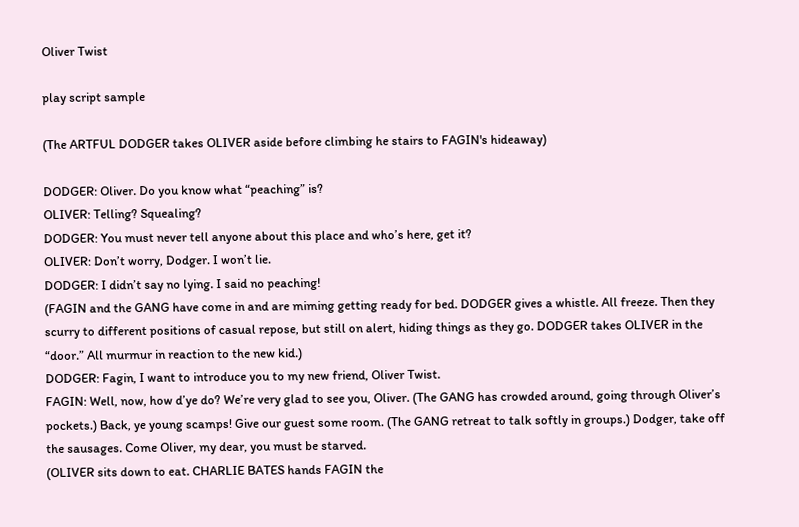Oliver Twist

play script sample

(The ARTFUL DODGER takes OLIVER aside before climbing he stairs to FAGIN's hideaway)

DODGER: Oliver. Do you know what “peaching” is?
OLIVER: Telling? Squealing?
DODGER: You must never tell anyone about this place and who’s here, get it?
OLIVER: Don’t worry, Dodger. I won’t lie.
DODGER: I didn’t say no lying. I said no peaching!
(FAGIN and the GANG have come in and are miming getting ready for bed. DODGER gives a whistle. All freeze. Then they scurry to different positions of casual repose, but still on alert, hiding things as they go. DODGER takes OLIVER in the “door.” All murmur in reaction to the new kid.)
DODGER: Fagin, I want to introduce you to my new friend, Oliver Twist.
FAGIN: Well, now, how d’ye do? We’re very glad to see you, Oliver. (The GANG has crowded around, going through Oliver’s pockets.) Back, ye young scamps! Give our guest some room. (The GANG retreat to talk softly in groups.) Dodger, take off the sausages. Come Oliver, my dear, you must be starved.
(OLIVER sits down to eat. CHARLIE BATES hands FAGIN the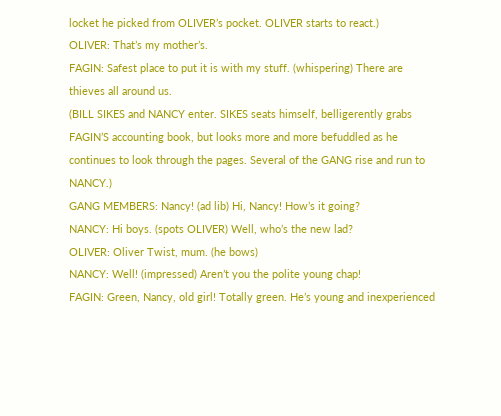locket he picked from OLIVER’s pocket. OLIVER starts to react.)
OLIVER: That’s my mother’s.
FAGIN: Safest place to put it is with my stuff. (whispering) There are thieves all around us.
(BILL SIKES and NANCY enter. SIKES seats himself, belligerently grabs FAGIN’S accounting book, but looks more and more befuddled as he continues to look through the pages. Several of the GANG rise and run to NANCY.)
GANG MEMBERS: Nancy! (ad lib) Hi, Nancy! How’s it going?
NANCY: Hi boys. (spots OLIVER) Well, who’s the new lad?
OLIVER: Oliver Twist, mum. (he bows)
NANCY: Well! (impressed) Aren’t you the polite young chap!
FAGIN: Green, Nancy, old girl! Totally green. He’s young and inexperienced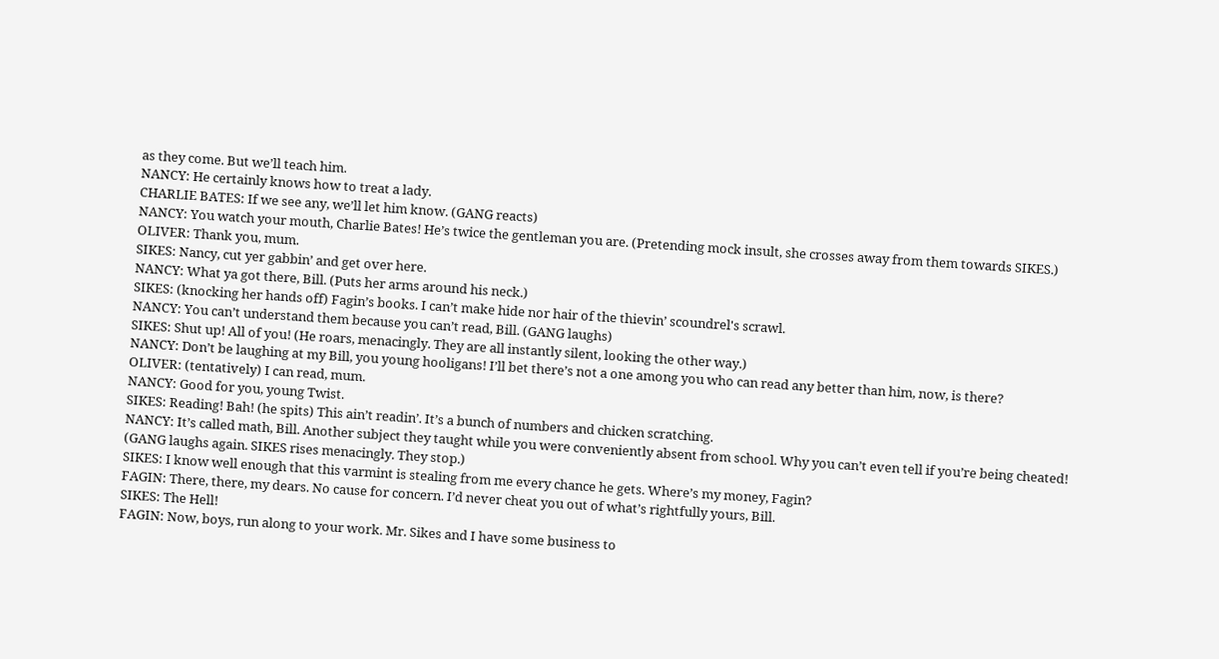as they come. But we’ll teach him.
NANCY: He certainly knows how to treat a lady.
CHARLIE BATES: If we see any, we’ll let him know. (GANG reacts)
NANCY: You watch your mouth, Charlie Bates! He’s twice the gentleman you are. (Pretending mock insult, she crosses away from them towards SIKES.)
OLIVER: Thank you, mum.
SIKES: Nancy, cut yer gabbin’ and get over here.
NANCY: What ya got there, Bill. (Puts her arms around his neck.)
SIKES: (knocking her hands off) Fagin’s books. I can’t make hide nor hair of the thievin’ scoundrel's scrawl.
NANCY: You can’t understand them because you can’t read, Bill. (GANG laughs)
SIKES: Shut up! All of you! (He roars, menacingly. They are all instantly silent, looking the other way.)
NANCY: Don’t be laughing at my Bill, you young hooligans! I’ll bet there’s not a one among you who can read any better than him, now, is there?
OLIVER: (tentatively) I can read, mum.
NANCY: Good for you, young Twist.
SIKES: Reading! Bah! (he spits) This ain’t readin’. It’s a bunch of numbers and chicken scratching.
NANCY: It’s called math, Bill. Another subject they taught while you were conveniently absent from school. Why you can’t even tell if you’re being cheated!
(GANG laughs again. SIKES rises menacingly. They stop.)
SIKES: I know well enough that this varmint is stealing from me every chance he gets. Where’s my money, Fagin?
FAGIN: There, there, my dears. No cause for concern. I’d never cheat you out of what’s rightfully yours, Bill.
SIKES: The Hell!
FAGIN: Now, boys, run along to your work. Mr. Sikes and I have some business to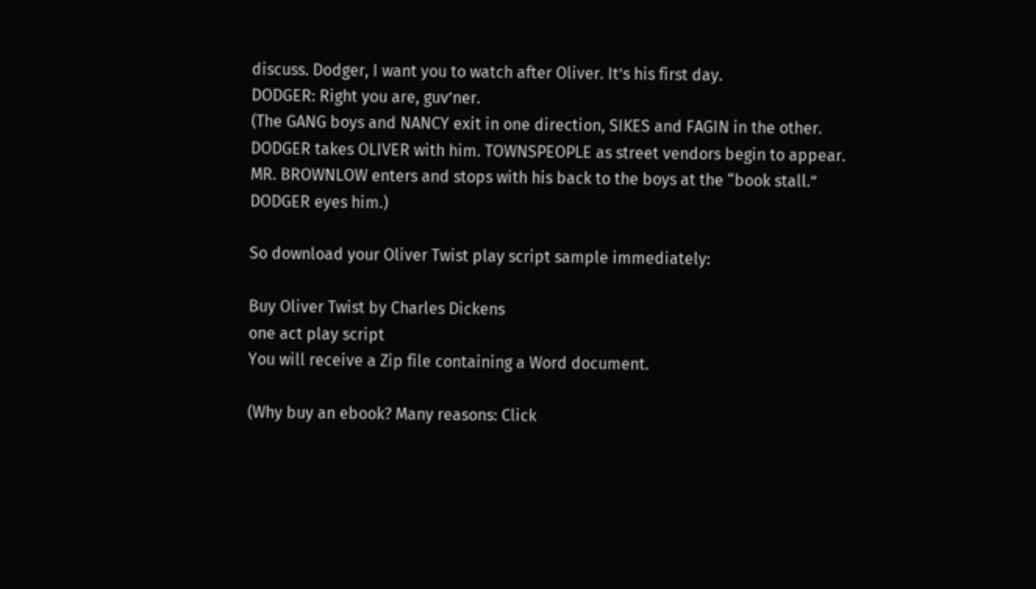discuss. Dodger, I want you to watch after Oliver. It’s his first day.
DODGER: Right you are, guv’ner.
(The GANG boys and NANCY exit in one direction, SIKES and FAGIN in the other. DODGER takes OLIVER with him. TOWNSPEOPLE as street vendors begin to appear. MR. BROWNLOW enters and stops with his back to the boys at the “book stall.” DODGER eyes him.)

So download your Oliver Twist play script sample immediately:

Buy Oliver Twist by Charles Dickens
one act play script
You will receive a Zip file containing a Word document.

(Why buy an ebook? Many reasons: Click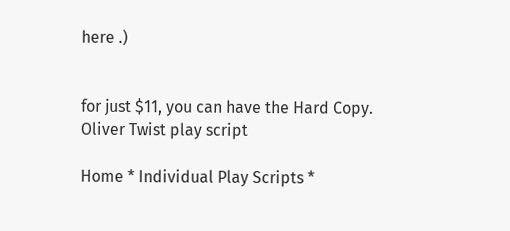here .)


for just $11, you can have the Hard Copy.
Oliver Twist play script

Home * Individual Play Scripts *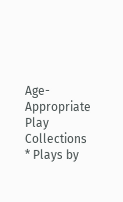Age-Appropriate Play Collections * Plays by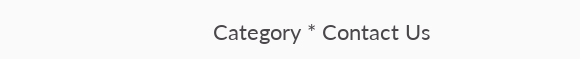Category * Contact Us